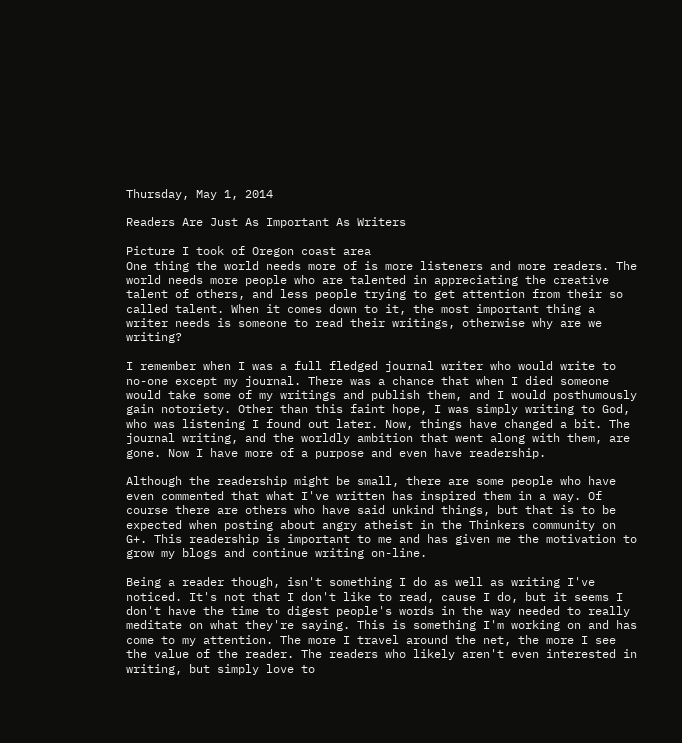Thursday, May 1, 2014

Readers Are Just As Important As Writers

Picture I took of Oregon coast area
One thing the world needs more of is more listeners and more readers. The world needs more people who are talented in appreciating the creative talent of others, and less people trying to get attention from their so called talent. When it comes down to it, the most important thing a writer needs is someone to read their writings, otherwise why are we writing?

I remember when I was a full fledged journal writer who would write to no-one except my journal. There was a chance that when I died someone would take some of my writings and publish them, and I would posthumously gain notoriety. Other than this faint hope, I was simply writing to God, who was listening I found out later. Now, things have changed a bit. The journal writing, and the worldly ambition that went along with them, are gone. Now I have more of a purpose and even have readership.

Although the readership might be small, there are some people who have even commented that what I've written has inspired them in a way. Of course there are others who have said unkind things, but that is to be expected when posting about angry atheist in the Thinkers community on G+. This readership is important to me and has given me the motivation to grow my blogs and continue writing on-line.

Being a reader though, isn't something I do as well as writing I've noticed. It's not that I don't like to read, cause I do, but it seems I don't have the time to digest people's words in the way needed to really meditate on what they're saying. This is something I'm working on and has come to my attention. The more I travel around the net, the more I see the value of the reader. The readers who likely aren't even interested in writing, but simply love to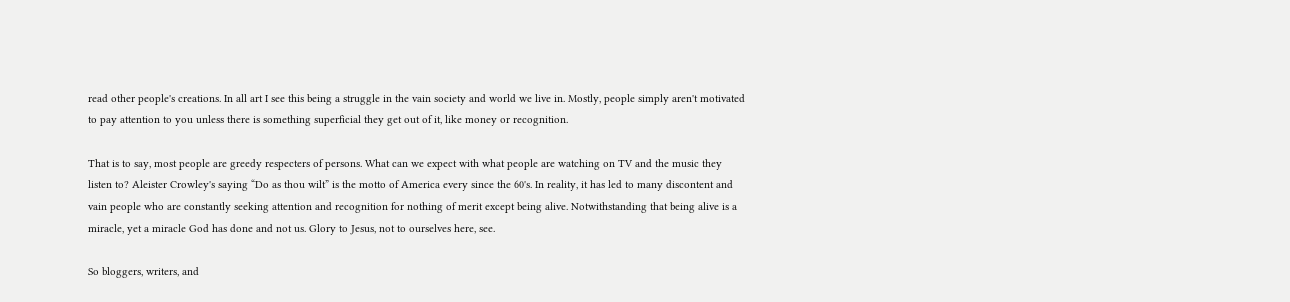read other people's creations. In all art I see this being a struggle in the vain society and world we live in. Mostly, people simply aren't motivated to pay attention to you unless there is something superficial they get out of it, like money or recognition.

That is to say, most people are greedy respecters of persons. What can we expect with what people are watching on TV and the music they listen to? Aleister Crowley's saying “Do as thou wilt” is the motto of America every since the 60's. In reality, it has led to many discontent and vain people who are constantly seeking attention and recognition for nothing of merit except being alive. Notwithstanding that being alive is a miracle, yet a miracle God has done and not us. Glory to Jesus, not to ourselves here, see.

So bloggers, writers, and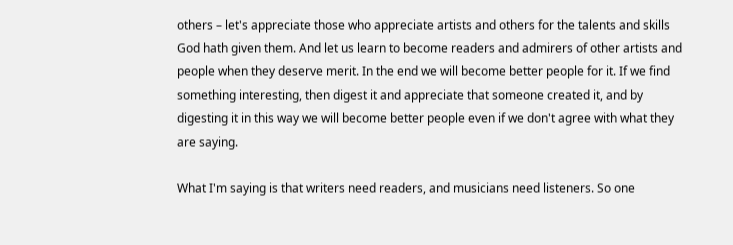others – let's appreciate those who appreciate artists and others for the talents and skills God hath given them. And let us learn to become readers and admirers of other artists and people when they deserve merit. In the end we will become better people for it. If we find something interesting, then digest it and appreciate that someone created it, and by digesting it in this way we will become better people even if we don't agree with what they are saying.

What I'm saying is that writers need readers, and musicians need listeners. So one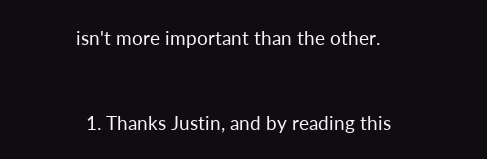isn't more important than the other.


  1. Thanks Justin, and by reading this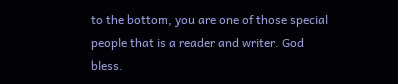to the bottom, you are one of those special people that is a reader and writer. God bless.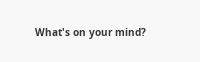What's on your mind?